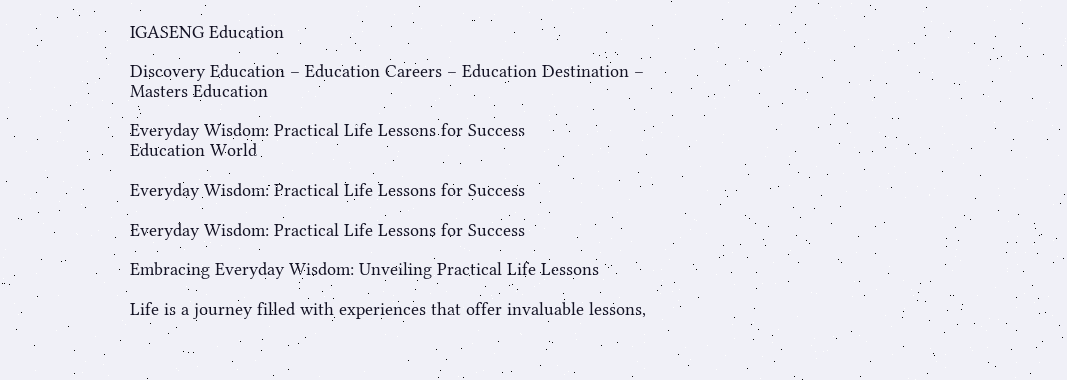IGASENG Education

Discovery Education – Education Careers – Education Destination – Masters Education

Everyday Wisdom: Practical Life Lessons for Success
Education World

Everyday Wisdom: Practical Life Lessons for Success

Everyday Wisdom: Practical Life Lessons for Success

Embracing Everyday Wisdom: Unveiling Practical Life Lessons

Life is a journey filled with experiences that offer invaluable lessons,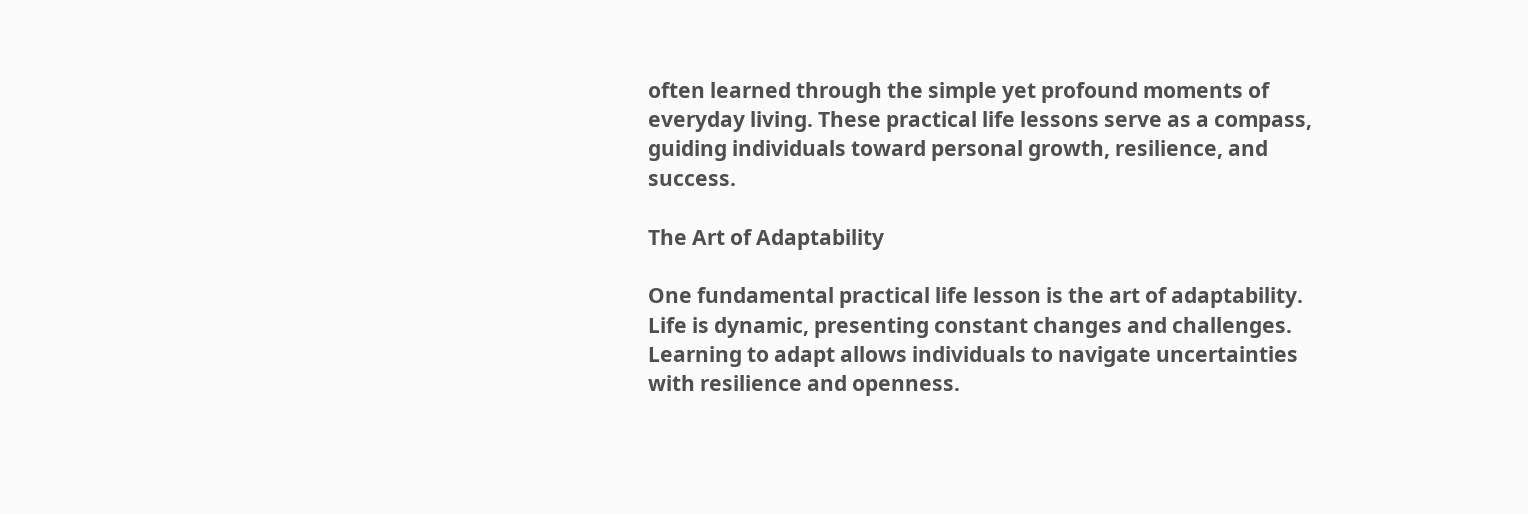often learned through the simple yet profound moments of everyday living. These practical life lessons serve as a compass, guiding individuals toward personal growth, resilience, and success.

The Art of Adaptability

One fundamental practical life lesson is the art of adaptability. Life is dynamic, presenting constant changes and challenges. Learning to adapt allows individuals to navigate uncertainties with resilience and openness.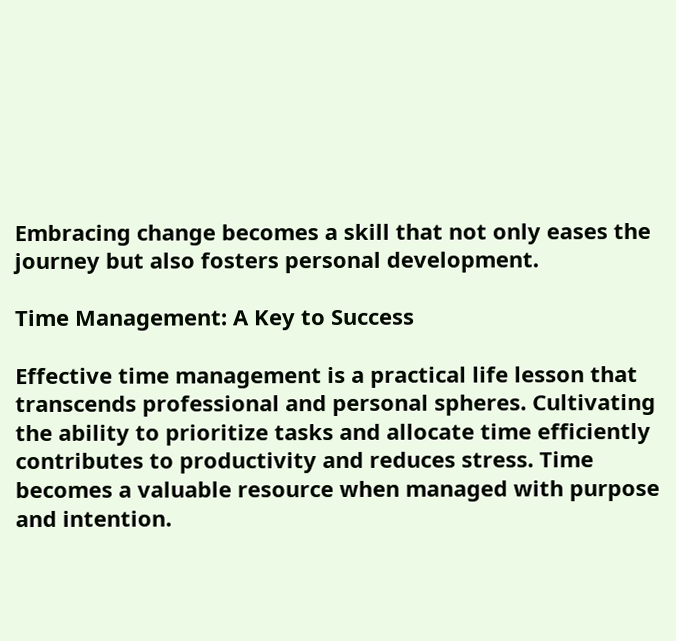Embracing change becomes a skill that not only eases the journey but also fosters personal development.

Time Management: A Key to Success

Effective time management is a practical life lesson that transcends professional and personal spheres. Cultivating the ability to prioritize tasks and allocate time efficiently contributes to productivity and reduces stress. Time becomes a valuable resource when managed with purpose and intention.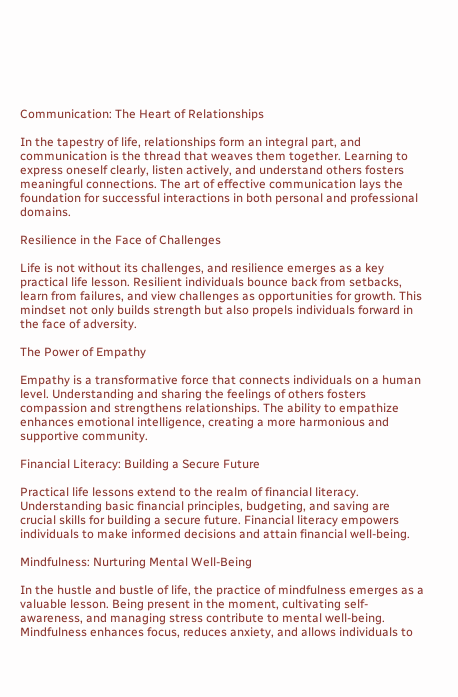Communication: The Heart of Relationships

In the tapestry of life, relationships form an integral part, and communication is the thread that weaves them together. Learning to express oneself clearly, listen actively, and understand others fosters meaningful connections. The art of effective communication lays the foundation for successful interactions in both personal and professional domains.

Resilience in the Face of Challenges

Life is not without its challenges, and resilience emerges as a key practical life lesson. Resilient individuals bounce back from setbacks, learn from failures, and view challenges as opportunities for growth. This mindset not only builds strength but also propels individuals forward in the face of adversity.

The Power of Empathy

Empathy is a transformative force that connects individuals on a human level. Understanding and sharing the feelings of others fosters compassion and strengthens relationships. The ability to empathize enhances emotional intelligence, creating a more harmonious and supportive community.

Financial Literacy: Building a Secure Future

Practical life lessons extend to the realm of financial literacy. Understanding basic financial principles, budgeting, and saving are crucial skills for building a secure future. Financial literacy empowers individuals to make informed decisions and attain financial well-being.

Mindfulness: Nurturing Mental Well-Being

In the hustle and bustle of life, the practice of mindfulness emerges as a valuable lesson. Being present in the moment, cultivating self-awareness, and managing stress contribute to mental well-being. Mindfulness enhances focus, reduces anxiety, and allows individuals to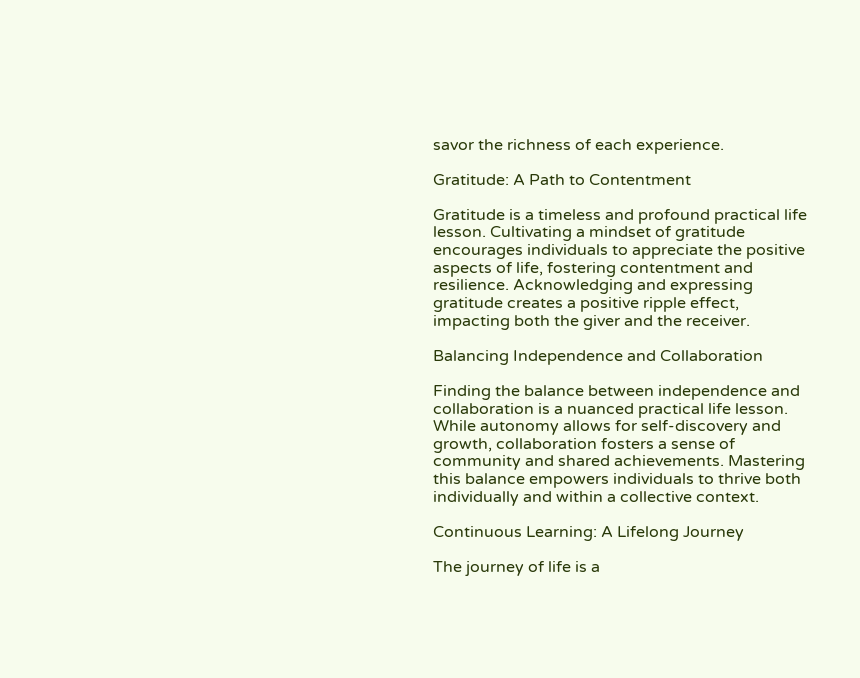savor the richness of each experience.

Gratitude: A Path to Contentment

Gratitude is a timeless and profound practical life lesson. Cultivating a mindset of gratitude encourages individuals to appreciate the positive aspects of life, fostering contentment and resilience. Acknowledging and expressing gratitude creates a positive ripple effect, impacting both the giver and the receiver.

Balancing Independence and Collaboration

Finding the balance between independence and collaboration is a nuanced practical life lesson. While autonomy allows for self-discovery and growth, collaboration fosters a sense of community and shared achievements. Mastering this balance empowers individuals to thrive both individually and within a collective context.

Continuous Learning: A Lifelong Journey

The journey of life is a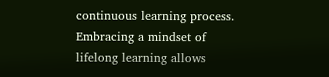continuous learning process. Embracing a mindset of lifelong learning allows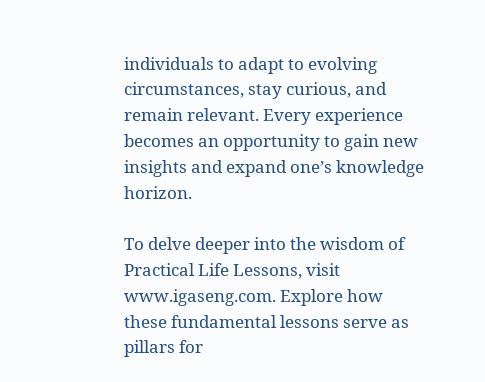individuals to adapt to evolving circumstances, stay curious, and remain relevant. Every experience becomes an opportunity to gain new insights and expand one’s knowledge horizon.

To delve deeper into the wisdom of Practical Life Lessons, visit www.igaseng.com. Explore how these fundamental lessons serve as pillars for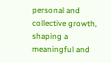personal and collective growth, shaping a meaningful and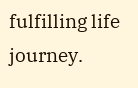fulfilling life journey.